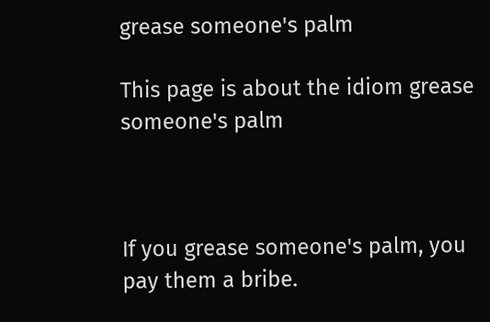grease someone's palm

This page is about the idiom grease someone's palm



If you grease someone's palm, you pay them a bribe.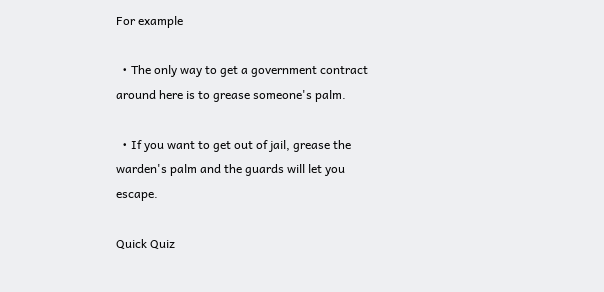For example

  • The only way to get a government contract around here is to grease someone's palm.

  • If you want to get out of jail, grease the warden's palm and the guards will let you escape.

Quick Quiz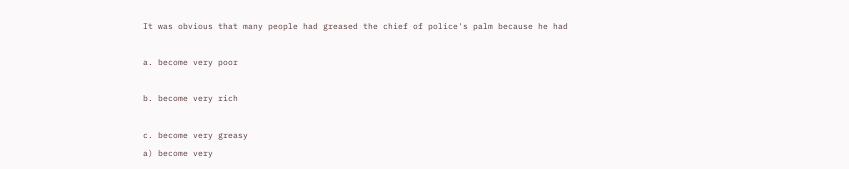It was obvious that many people had greased the chief of police's palm because he had

a. become very poor

b. become very rich

c. become very greasy
a) become very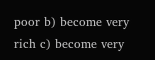poor b) become very rich c) become very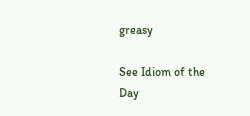greasy

See Idiom of the Day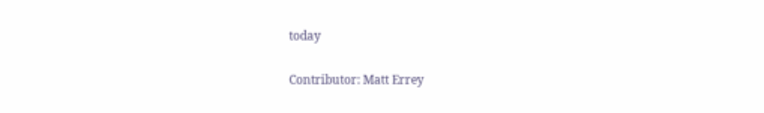today

Contributor: Matt Errey